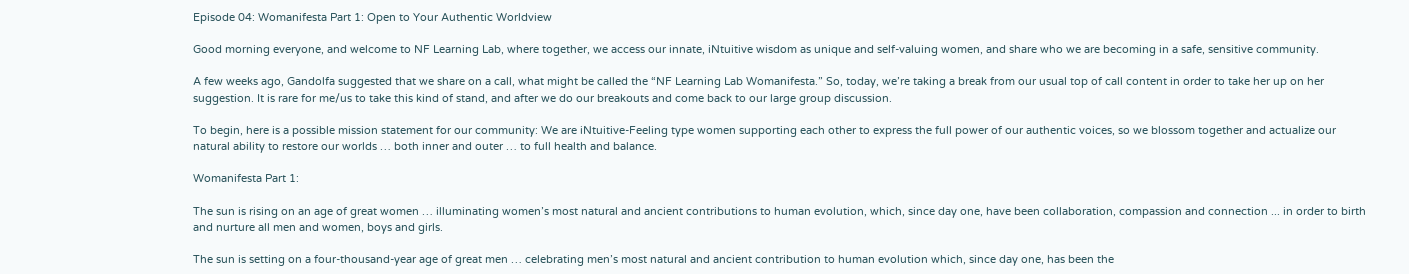Episode 04: Womanifesta Part 1: Open to Your Authentic Worldview

Good morning everyone, and welcome to NF Learning Lab, where together, we access our innate, iNtuitive wisdom as unique and self-valuing women, and share who we are becoming in a safe, sensitive community.

A few weeks ago, Gandolfa suggested that we share on a call, what might be called the “NF Learning Lab Womanifesta.” So, today, we’re taking a break from our usual top of call content in order to take her up on her suggestion. It is rare for me/us to take this kind of stand, and after we do our breakouts and come back to our large group discussion.

To begin, here is a possible mission statement for our community: We are iNtuitive-Feeling type women supporting each other to express the full power of our authentic voices, so we blossom together and actualize our natural ability to restore our worlds … both inner and outer … to full health and balance.

Womanifesta Part 1:

The sun is rising on an age of great women … illuminating women’s most natural and ancient contributions to human evolution, which, since day one, have been collaboration, compassion and connection ... in order to birth and nurture all men and women, boys and girls.

The sun is setting on a four-thousand-year age of great men … celebrating men’s most natural and ancient contribution to human evolution which, since day one, has been the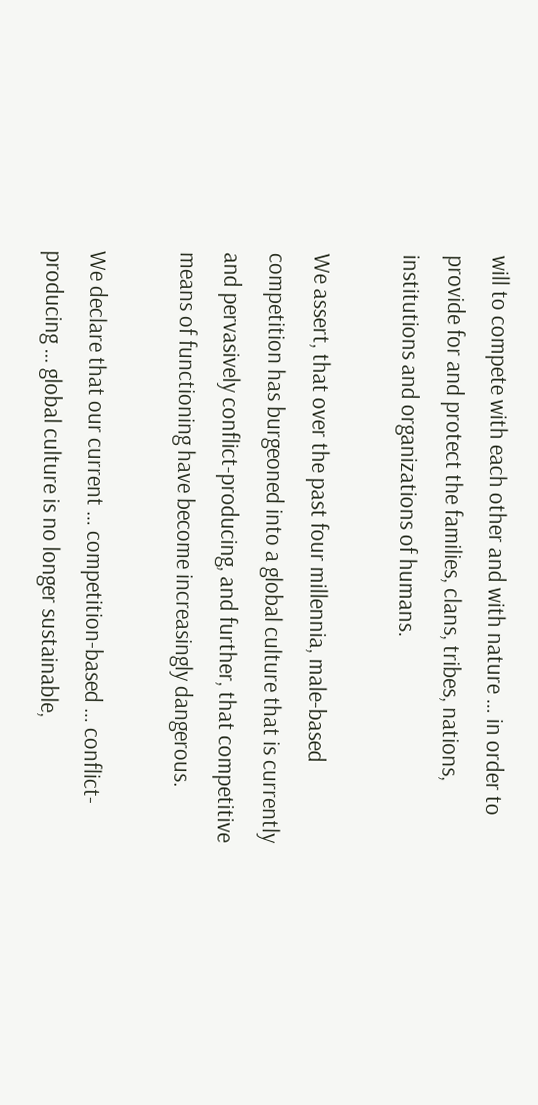will to compete with each other and with nature … in order to provide for and protect the families, clans, tribes, nations, institutions and organizations of humans.

We assert, that over the past four millennia, male-based competition has burgeoned into a global culture that is currently and pervasively conflict-producing, and further, that competitive means of functioning have become increasingly dangerous.

We declare that our current … competition-based … conflict-producing … global culture is no longer sustainable,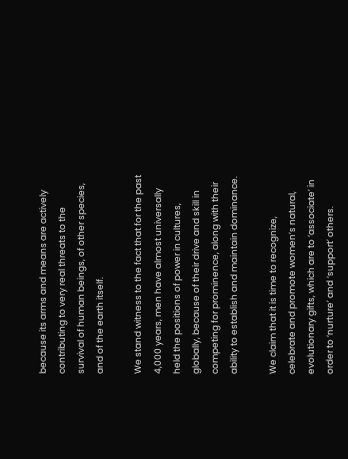because its arms and means are actively contributing to very real threats to the survival of human beings, of other species, and of the earth itself.

We stand witness to the fact that for the past 4,000 years, men have almost universally held the positions of power in cultures, globally, because of their drive and skill in competing for prominence, along with their ability to establish and maintain dominance.

We claim that it is time to recognize, celebrate and promote women’s natural, evolutionary gifts, which are to ‘associate’ in order to ‘nurture’ and ‘support’ others.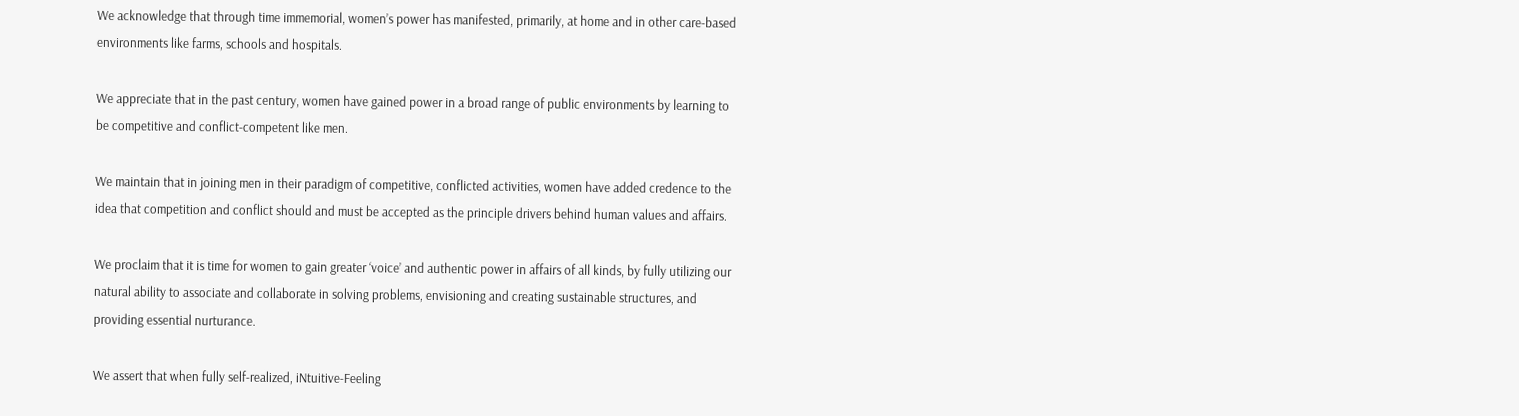We acknowledge that through time immemorial, women’s power has manifested, primarily, at home and in other care-based environments like farms, schools and hospitals.

We appreciate that in the past century, women have gained power in a broad range of public environments by learning to be competitive and conflict-competent like men.

We maintain that in joining men in their paradigm of competitive, conflicted activities, women have added credence to the idea that competition and conflict should and must be accepted as the principle drivers behind human values and affairs.

We proclaim that it is time for women to gain greater ‘voice’ and authentic power in affairs of all kinds, by fully utilizing our natural ability to associate and collaborate in solving problems, envisioning and creating sustainable structures, and providing essential nurturance.

We assert that when fully self-realized, iNtuitive-Feeling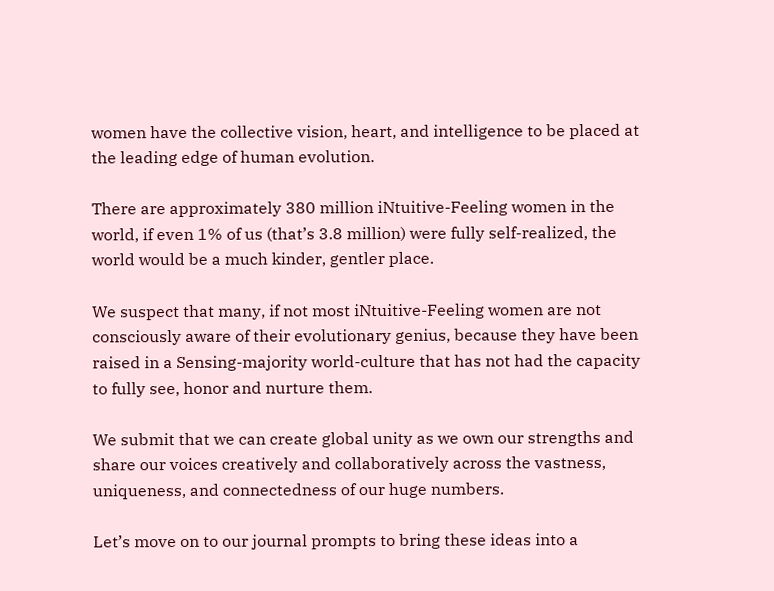women have the collective vision, heart, and intelligence to be placed at the leading edge of human evolution.

There are approximately 380 million iNtuitive-Feeling women in the world, if even 1% of us (that’s 3.8 million) were fully self-realized, the world would be a much kinder, gentler place.

We suspect that many, if not most iNtuitive-Feeling women are not consciously aware of their evolutionary genius, because they have been raised in a Sensing-majority world-culture that has not had the capacity to fully see, honor and nurture them.

We submit that we can create global unity as we own our strengths and share our voices creatively and collaboratively across the vastness, uniqueness, and connectedness of our huge numbers.

Let’s move on to our journal prompts to bring these ideas into a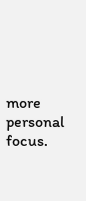more personal focus.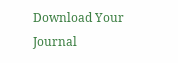Download Your Journal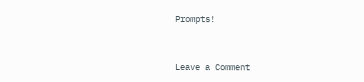Prompts!


Leave a Comment